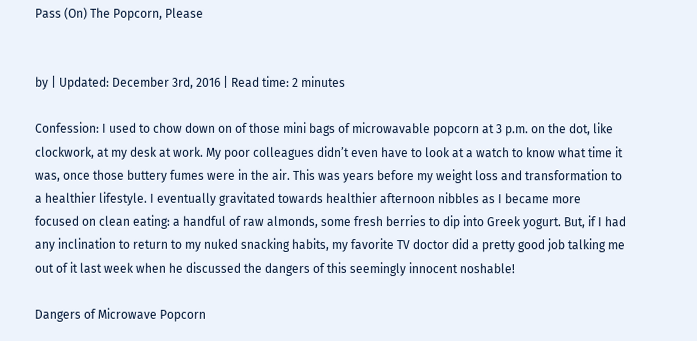Pass (On) The Popcorn, Please


by | Updated: December 3rd, 2016 | Read time: 2 minutes

Confession: I used to chow down on of those mini bags of microwavable popcorn at 3 p.m. on the dot, like clockwork, at my desk at work. My poor colleagues didn’t even have to look at a watch to know what time it was, once those buttery fumes were in the air. This was years before my weight loss and transformation to a healthier lifestyle. I eventually gravitated towards healthier afternoon nibbles as I became more focused on clean eating: a handful of raw almonds, some fresh berries to dip into Greek yogurt. But, if I had any inclination to return to my nuked snacking habits, my favorite TV doctor did a pretty good job talking me out of it last week when he discussed the dangers of this seemingly innocent noshable!

Dangers of Microwave Popcorn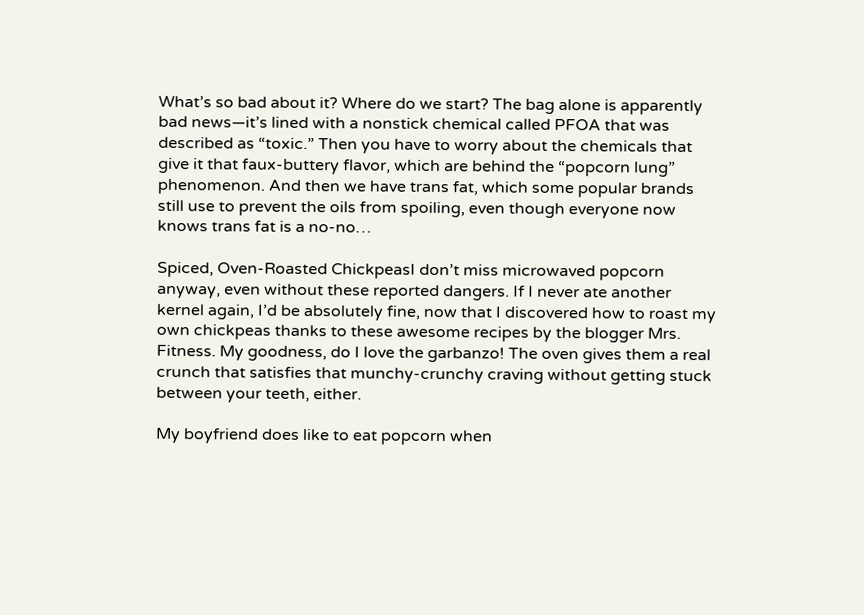What’s so bad about it? Where do we start? The bag alone is apparently bad news—it’s lined with a nonstick chemical called PFOA that was described as “toxic.” Then you have to worry about the chemicals that give it that faux-buttery flavor, which are behind the “popcorn lung” phenomenon. And then we have trans fat, which some popular brands still use to prevent the oils from spoiling, even though everyone now knows trans fat is a no-no…

Spiced, Oven-Roasted ChickpeasI don’t miss microwaved popcorn anyway, even without these reported dangers. If I never ate another kernel again, I’d be absolutely fine, now that I discovered how to roast my own chickpeas thanks to these awesome recipes by the blogger Mrs. Fitness. My goodness, do I love the garbanzo! The oven gives them a real crunch that satisfies that munchy-crunchy craving without getting stuck between your teeth, either.

My boyfriend does like to eat popcorn when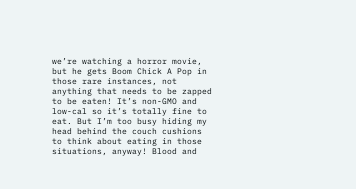we’re watching a horror movie, but he gets Boom Chick A Pop in those rare instances, not anything that needs to be zapped to be eaten! It’s non-GMO and low-cal so it’s totally fine to eat. But I’m too busy hiding my head behind the couch cushions to think about eating in those situations, anyway! Blood and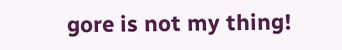gore is not my thing!